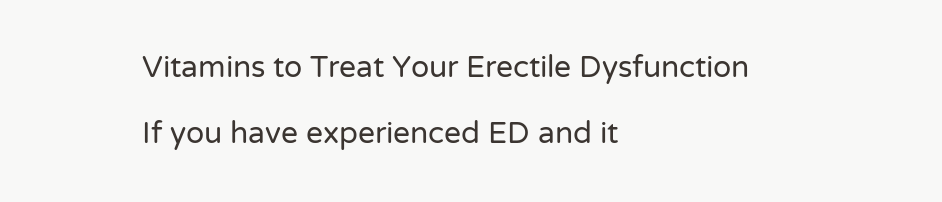Vitamins to Treat Your Erectile Dysfunction

If you have experienced ED and it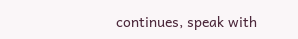continues, speak with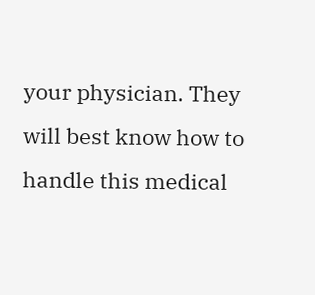your physician. They will best know how to handle this medical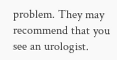problem. They may recommend that you see an urologist.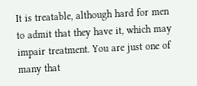It is treatable, although hard for men to admit that they have it, which may impair treatment. You are just one of many that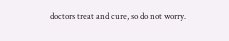doctors treat and cure, so do not worry.